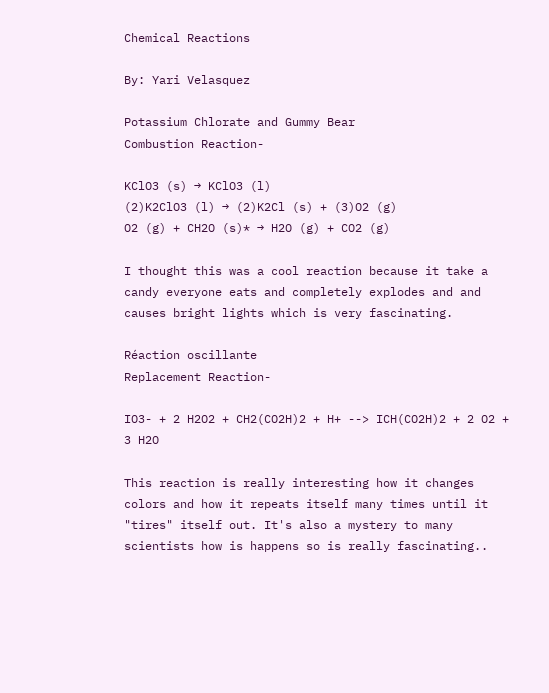Chemical Reactions

By: Yari Velasquez

Potassium Chlorate and Gummy Bear
Combustion Reaction-

KClO3 (s) → KClO3 (l)
(2)K2ClO3 (l) → (2)K2Cl (s) + (3)O2 (g)
O2 (g) + CH2O (s)* → H2O (g) + CO2 (g)

I thought this was a cool reaction because it take a candy everyone eats and completely explodes and and causes bright lights which is very fascinating.

Réaction oscillante
Replacement Reaction-

IO3- + 2 H2O2 + CH2(CO2H)2 + H+ --> ICH(CO2H)2 + 2 O2 + 3 H2O

This reaction is really interesting how it changes colors and how it repeats itself many times until it "tires" itself out. It's also a mystery to many scientists how is happens so is really fascinating..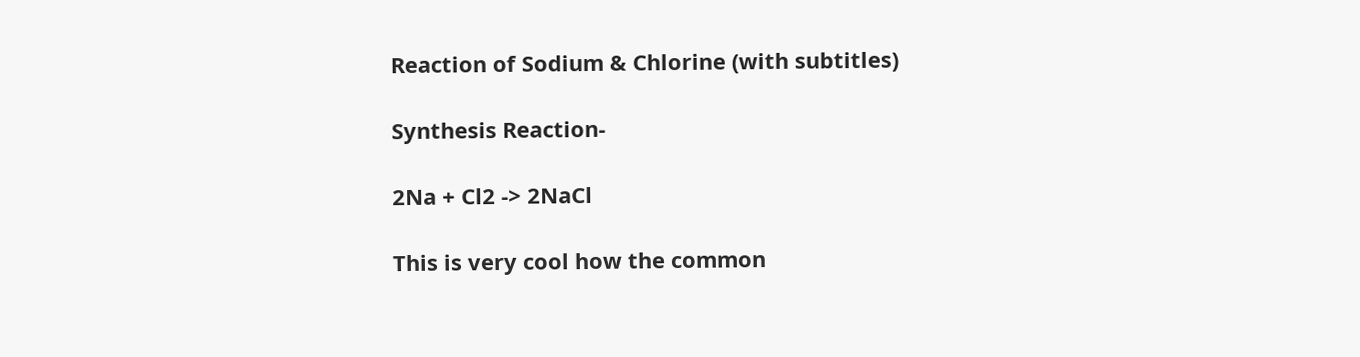Reaction of Sodium & Chlorine (with subtitles)

Synthesis Reaction-

2Na + Cl2 -> 2NaCl

This is very cool how the common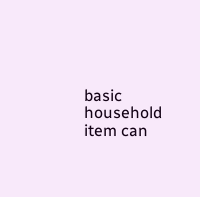basic household item can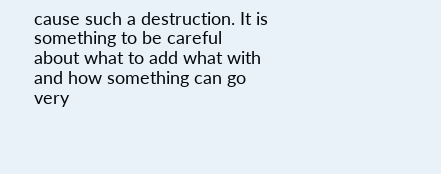cause such a destruction. It is something to be careful about what to add what with and how something can go very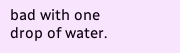bad with one drop of water.